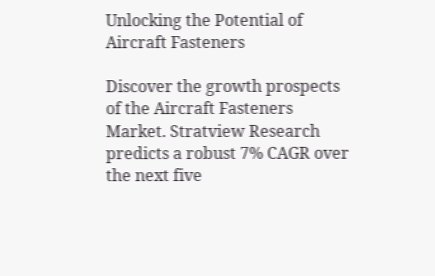Unlocking the Potential of Aircraft Fasteners

Discover the growth prospects of the Aircraft Fasteners Market. Stratview Research predicts a robust 7% CAGR over the next five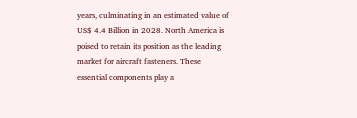years, culminating in an estimated value of US$ 4.4 Billion in 2028. North America is poised to retain its position as the leading market for aircraft fasteners. These essential components play a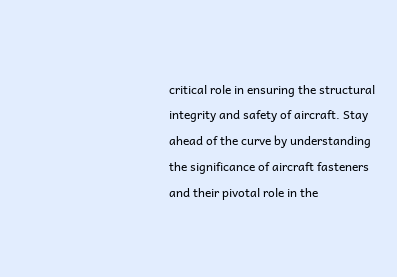critical role in ensuring the structural integrity and safety of aircraft. Stay ahead of the curve by understanding the significance of aircraft fasteners and their pivotal role in the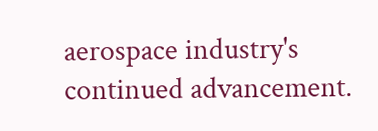aerospace industry's continued advancement.